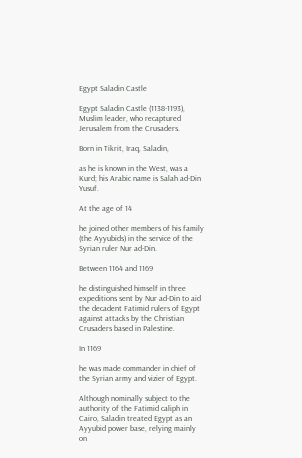Egypt Saladin Castle

Egypt Saladin Castle (1138-1193), Muslim leader, who recaptured Jerusalem from the Crusaders.

Born in Tikrit, Iraq, Saladin,

as he is known in the West, was a Kurd; his Arabic name is Salah ad-Din Yusuf.

At the age of 14

he joined other members of his family (the Ayyubids) in the service of the Syrian ruler Nur ad-Din.

Between 1164 and 1169

he distinguished himself in three expeditions sent by Nur ad-Din to aid the decadent Fatimid rulers of Egypt against attacks by the Christian Crusaders based in Palestine.

In 1169

he was made commander in chief of the Syrian army and vizier of Egypt.

Although nominally subject to the authority of the Fatimid caliph in Cairo, Saladin treated Egypt as an Ayyubid power base, relying mainly on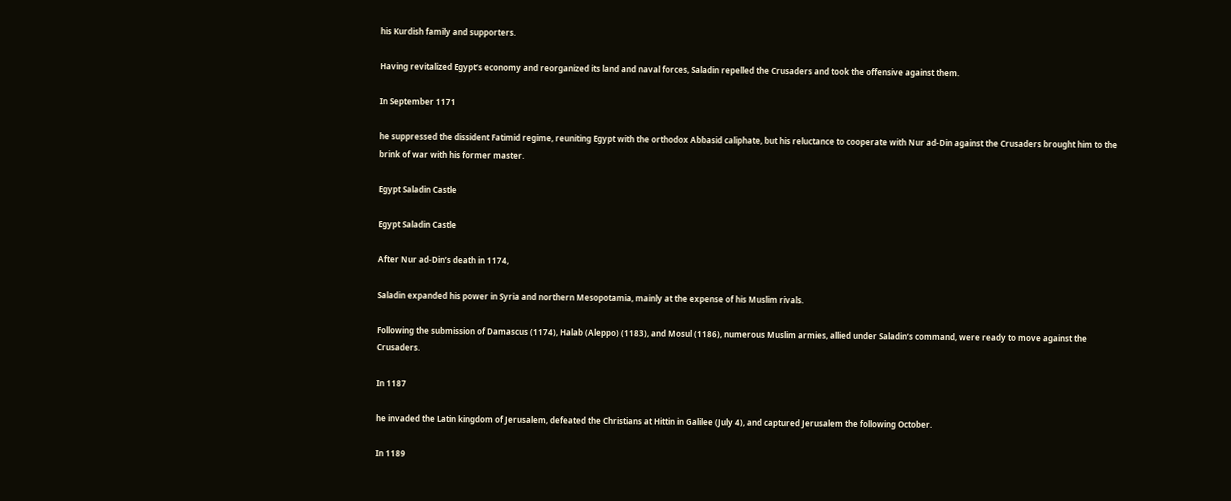his Kurdish family and supporters.

Having revitalized Egypt’s economy and reorganized its land and naval forces, Saladin repelled the Crusaders and took the offensive against them.

In September 1171

he suppressed the dissident Fatimid regime, reuniting Egypt with the orthodox Abbasid caliphate, but his reluctance to cooperate with Nur ad-Din against the Crusaders brought him to the brink of war with his former master.

Egypt Saladin Castle

Egypt Saladin Castle

After Nur ad-Din’s death in 1174,

Saladin expanded his power in Syria and northern Mesopotamia, mainly at the expense of his Muslim rivals.

Following the submission of Damascus (1174), Halab (Aleppo) (1183), and Mosul (1186), numerous Muslim armies, allied under Saladin’s command, were ready to move against the Crusaders.

In 1187

he invaded the Latin kingdom of Jerusalem, defeated the Christians at Hittin in Galilee (July 4), and captured Jerusalem the following October.

In 1189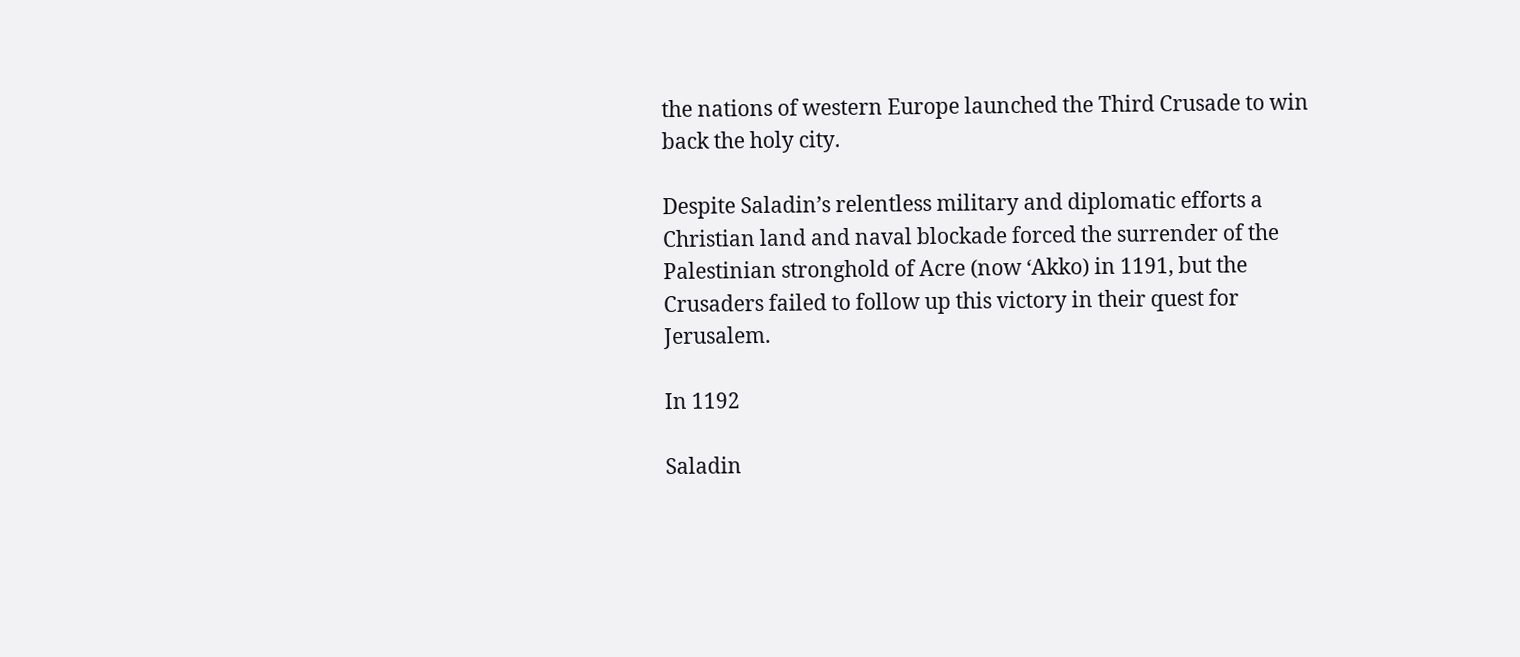the nations of western Europe launched the Third Crusade to win back the holy city.

Despite Saladin’s relentless military and diplomatic efforts a Christian land and naval blockade forced the surrender of the Palestinian stronghold of Acre (now ‘Akko) in 1191, but the Crusaders failed to follow up this victory in their quest for Jerusalem.

In 1192

Saladin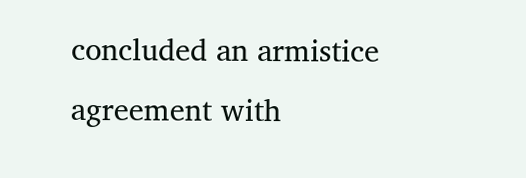concluded an armistice agreement with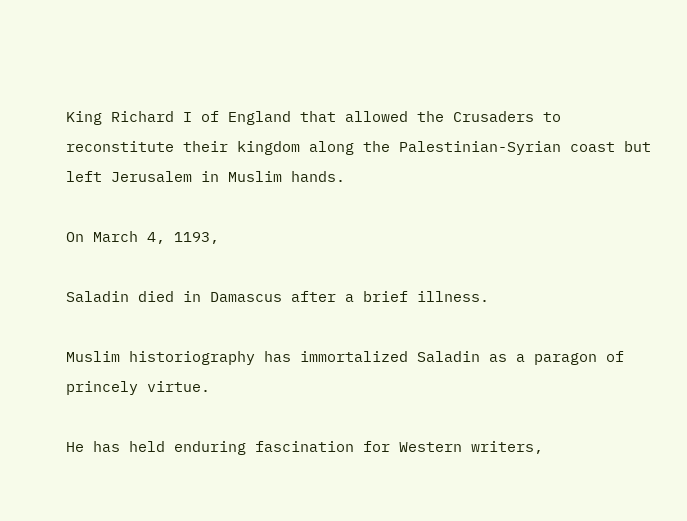King Richard I of England that allowed the Crusaders to reconstitute their kingdom along the Palestinian-Syrian coast but left Jerusalem in Muslim hands.

On March 4, 1193,

Saladin died in Damascus after a brief illness.

Muslim historiography has immortalized Saladin as a paragon of princely virtue.

He has held enduring fascination for Western writers,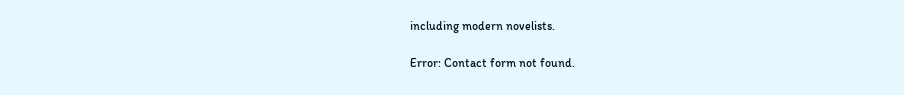including modern novelists.

Error: Contact form not found.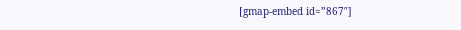[gmap-embed id=”867″]